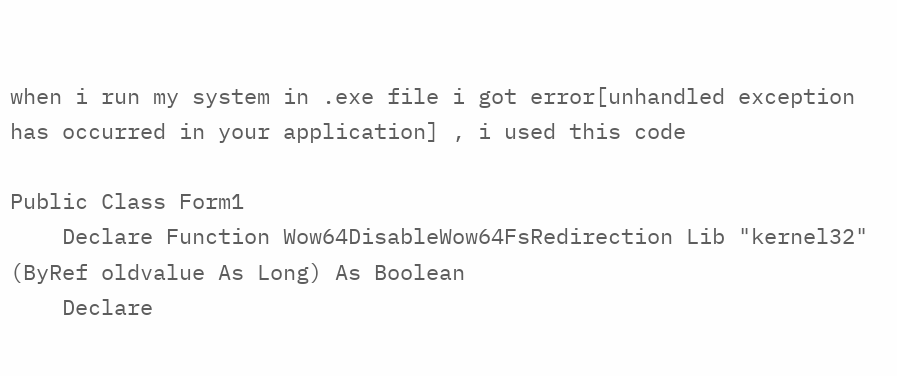when i run my system in .exe file i got error[unhandled exception has occurred in your application] , i used this code

Public Class Form1
    Declare Function Wow64DisableWow64FsRedirection Lib "kernel32" (ByRef oldvalue As Long) As Boolean
    Declare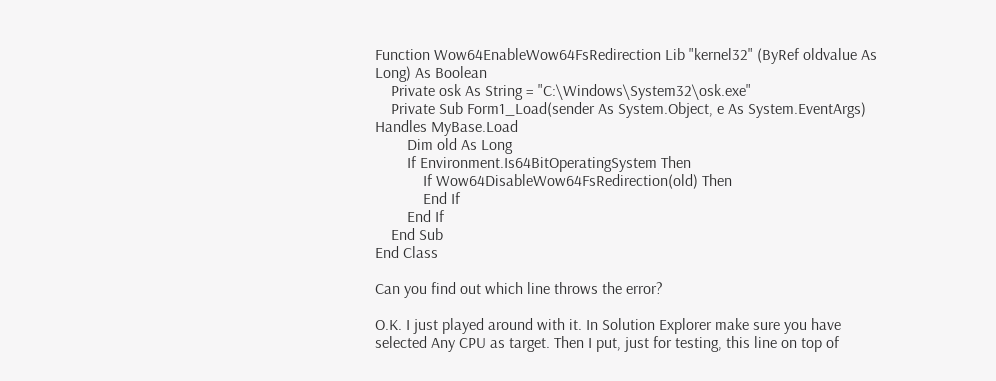Function Wow64EnableWow64FsRedirection Lib "kernel32" (ByRef oldvalue As Long) As Boolean
    Private osk As String = "C:\Windows\System32\osk.exe"
    Private Sub Form1_Load(sender As System.Object, e As System.EventArgs) Handles MyBase.Load
        Dim old As Long
        If Environment.Is64BitOperatingSystem Then
            If Wow64DisableWow64FsRedirection(old) Then
            End If
        End If
    End Sub
End Class

Can you find out which line throws the error?

O.K. I just played around with it. In Solution Explorer make sure you have selected Any CPU as target. Then I put, just for testing, this line on top of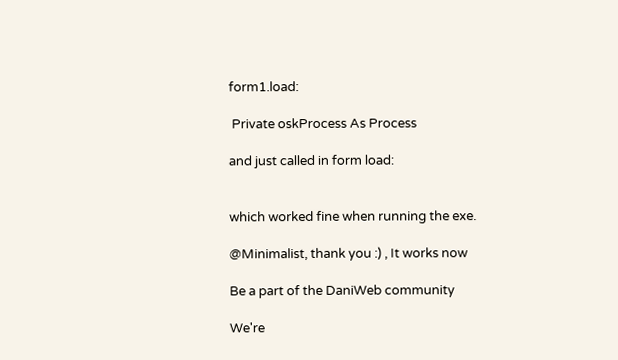form1.load:

 Private oskProcess As Process

and just called in form load:


which worked fine when running the exe.

@Minimalist, thank you :) , It works now

Be a part of the DaniWeb community

We're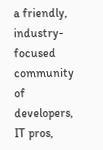a friendly, industry-focused community of developers, IT pros,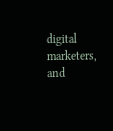digital marketers, and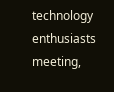technology enthusiasts meeting,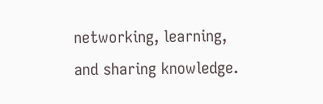networking, learning, and sharing knowledge.